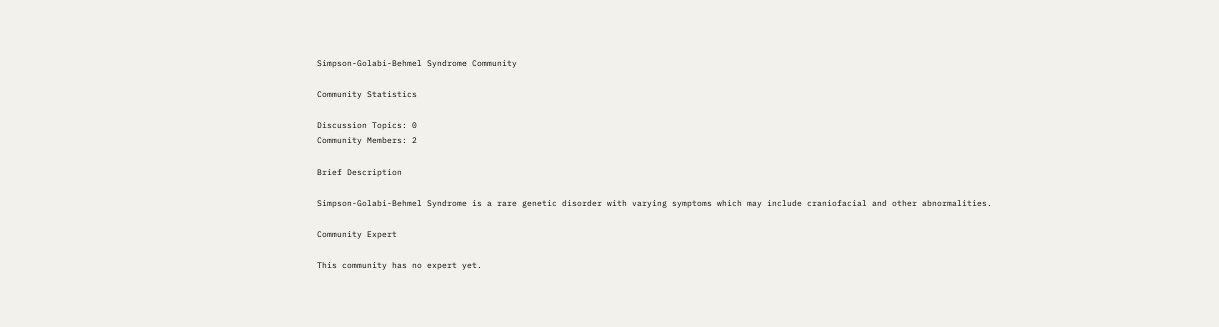Simpson-Golabi-Behmel Syndrome Community

Community Statistics

Discussion Topics: 0
Community Members: 2

Brief Description

Simpson-Golabi-Behmel Syndrome is a rare genetic disorder with varying symptoms which may include craniofacial and other abnormalities.

Community Expert

This community has no expert yet.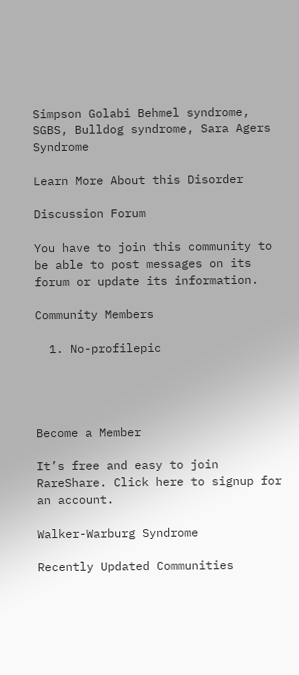Simpson Golabi Behmel syndrome, SGBS, Bulldog syndrome, Sara Agers Syndrome

Learn More About this Disorder

Discussion Forum

You have to join this community to be able to post messages on its forum or update its information.

Community Members

  1. No-profilepic




Become a Member

It’s free and easy to join RareShare. Click here to signup for an account.

Walker-Warburg Syndrome

Recently Updated Communities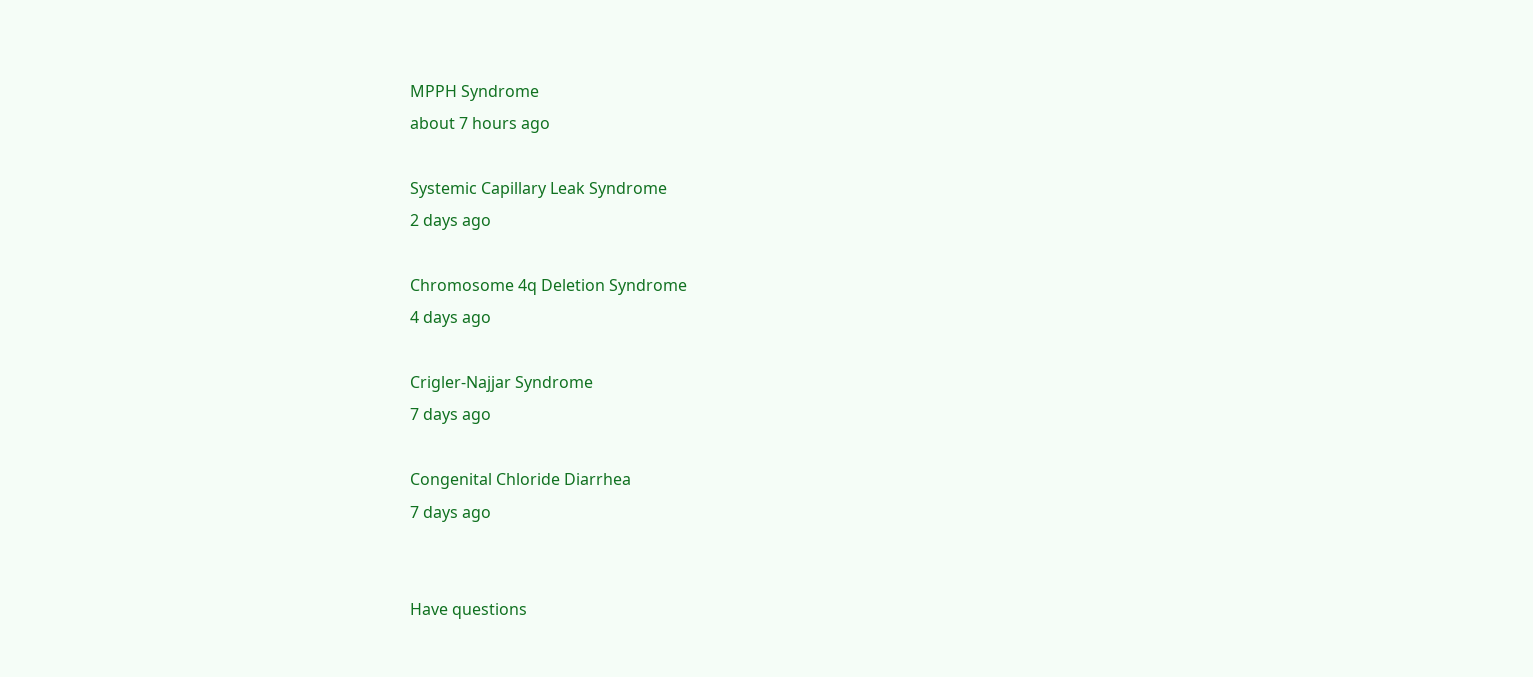MPPH Syndrome
about 7 hours ago

Systemic Capillary Leak Syndrome
2 days ago

Chromosome 4q Deletion Syndrome
4 days ago

Crigler-Najjar Syndrome
7 days ago

Congenital Chloride Diarrhea
7 days ago


Have questions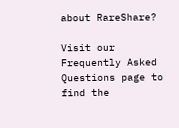about RareShare?

Visit our Frequently Asked Questions page to find the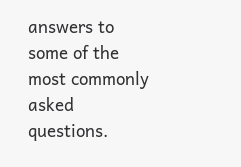answers to some of the most commonly asked questions.